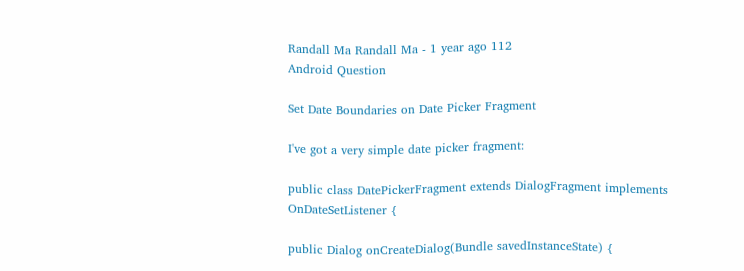Randall Ma Randall Ma - 1 year ago 112
Android Question

Set Date Boundaries on Date Picker Fragment

I've got a very simple date picker fragment:

public class DatePickerFragment extends DialogFragment implements
OnDateSetListener {

public Dialog onCreateDialog(Bundle savedInstanceState) {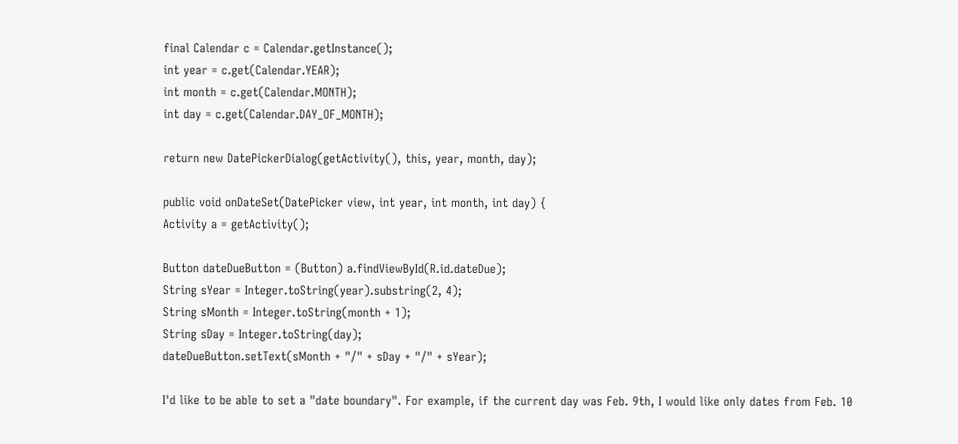final Calendar c = Calendar.getInstance();
int year = c.get(Calendar.YEAR);
int month = c.get(Calendar.MONTH);
int day = c.get(Calendar.DAY_OF_MONTH);

return new DatePickerDialog(getActivity(), this, year, month, day);

public void onDateSet(DatePicker view, int year, int month, int day) {
Activity a = getActivity();

Button dateDueButton = (Button) a.findViewById(R.id.dateDue);
String sYear = Integer.toString(year).substring(2, 4);
String sMonth = Integer.toString(month + 1);
String sDay = Integer.toString(day);
dateDueButton.setText(sMonth + "/" + sDay + "/" + sYear);

I'd like to be able to set a "date boundary". For example, if the current day was Feb. 9th, I would like only dates from Feb. 10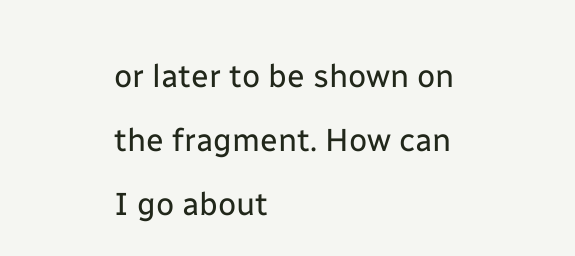or later to be shown on the fragment. How can I go about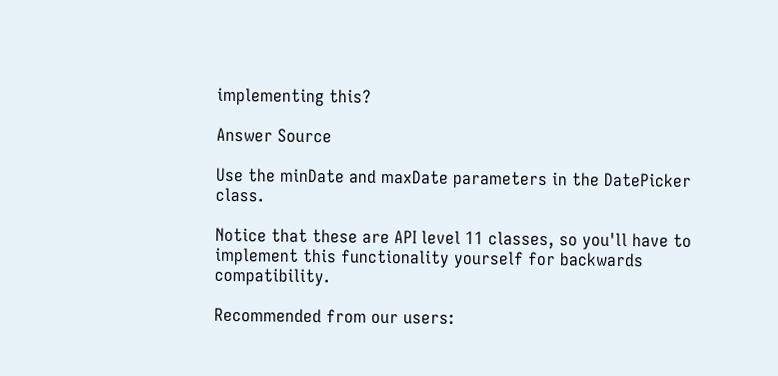implementing this?

Answer Source

Use the minDate and maxDate parameters in the DatePicker class.

Notice that these are API level 11 classes, so you'll have to implement this functionality yourself for backwards compatibility.

Recommended from our users: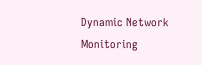Dynamic Network Monitoring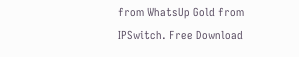from WhatsUp Gold from IPSwitch. Free Download